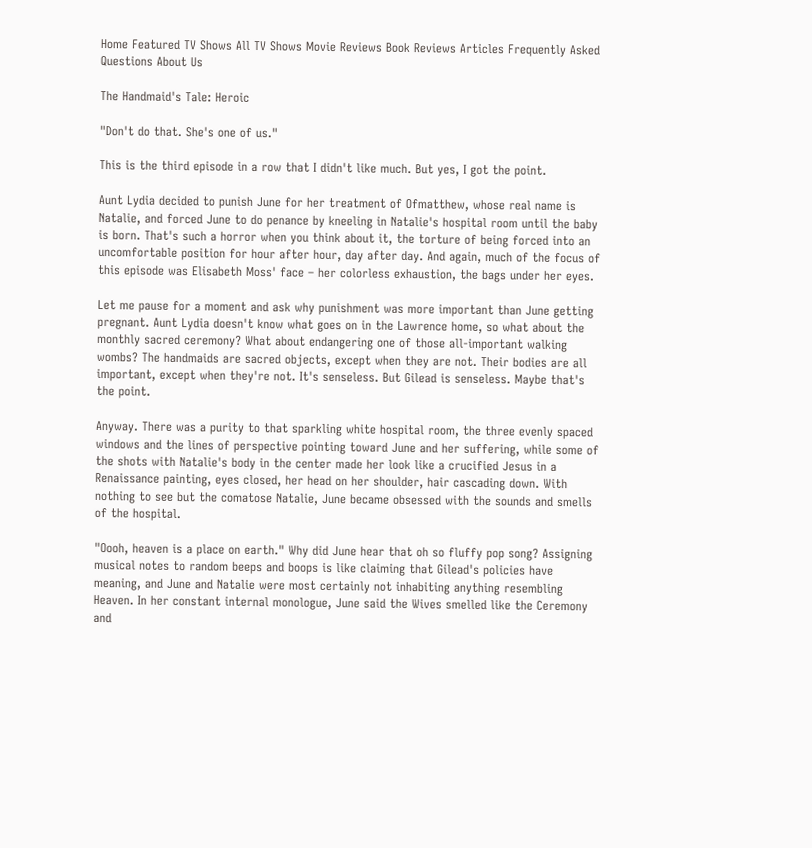Home Featured TV Shows All TV Shows Movie Reviews Book Reviews Articles Frequently Asked Questions About Us

The Handmaid's Tale: Heroic

"Don't do that. She's one of us."

This is the third episode in a row that I didn't like much. But yes, I got the point.

Aunt Lydia decided to punish June for her treatment of Ofmatthew, whose real name is Natalie, and forced June to do penance by kneeling in Natalie's hospital room until the baby is born. That's such a horror when you think about it, the torture of being forced into an uncomfortable position for hour after hour, day after day. And again, much of the focus of this episode was Elisabeth Moss' face – her colorless exhaustion, the bags under her eyes.

Let me pause for a moment and ask why punishment was more important than June getting pregnant. Aunt Lydia doesn't know what goes on in the Lawrence home, so what about the monthly sacred ceremony? What about endangering one of those all-important walking wombs? The handmaids are sacred objects, except when they are not. Their bodies are all important, except when they're not. It's senseless. But Gilead is senseless. Maybe that's the point.

Anyway. There was a purity to that sparkling white hospital room, the three evenly spaced windows and the lines of perspective pointing toward June and her suffering, while some of the shots with Natalie's body in the center made her look like a crucified Jesus in a Renaissance painting, eyes closed, her head on her shoulder, hair cascading down. With nothing to see but the comatose Natalie, June became obsessed with the sounds and smells of the hospital.

"Oooh, heaven is a place on earth." Why did June hear that oh so fluffy pop song? Assigning musical notes to random beeps and boops is like claiming that Gilead's policies have meaning, and June and Natalie were most certainly not inhabiting anything resembling Heaven. In her constant internal monologue, June said the Wives smelled like the Ceremony and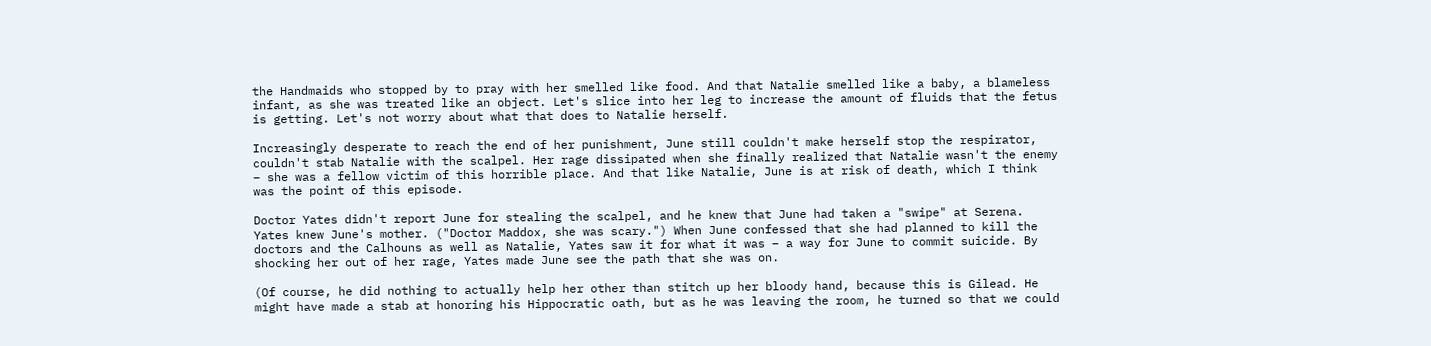the Handmaids who stopped by to pray with her smelled like food. And that Natalie smelled like a baby, a blameless infant, as she was treated like an object. Let's slice into her leg to increase the amount of fluids that the fetus is getting. Let's not worry about what that does to Natalie herself.

Increasingly desperate to reach the end of her punishment, June still couldn't make herself stop the respirator, couldn't stab Natalie with the scalpel. Her rage dissipated when she finally realized that Natalie wasn't the enemy – she was a fellow victim of this horrible place. And that like Natalie, June is at risk of death, which I think was the point of this episode.

Doctor Yates didn't report June for stealing the scalpel, and he knew that June had taken a "swipe" at Serena. Yates knew June's mother. ("Doctor Maddox, she was scary.") When June confessed that she had planned to kill the doctors and the Calhouns as well as Natalie, Yates saw it for what it was – a way for June to commit suicide. By shocking her out of her rage, Yates made June see the path that she was on.

(Of course, he did nothing to actually help her other than stitch up her bloody hand, because this is Gilead. He might have made a stab at honoring his Hippocratic oath, but as he was leaving the room, he turned so that we could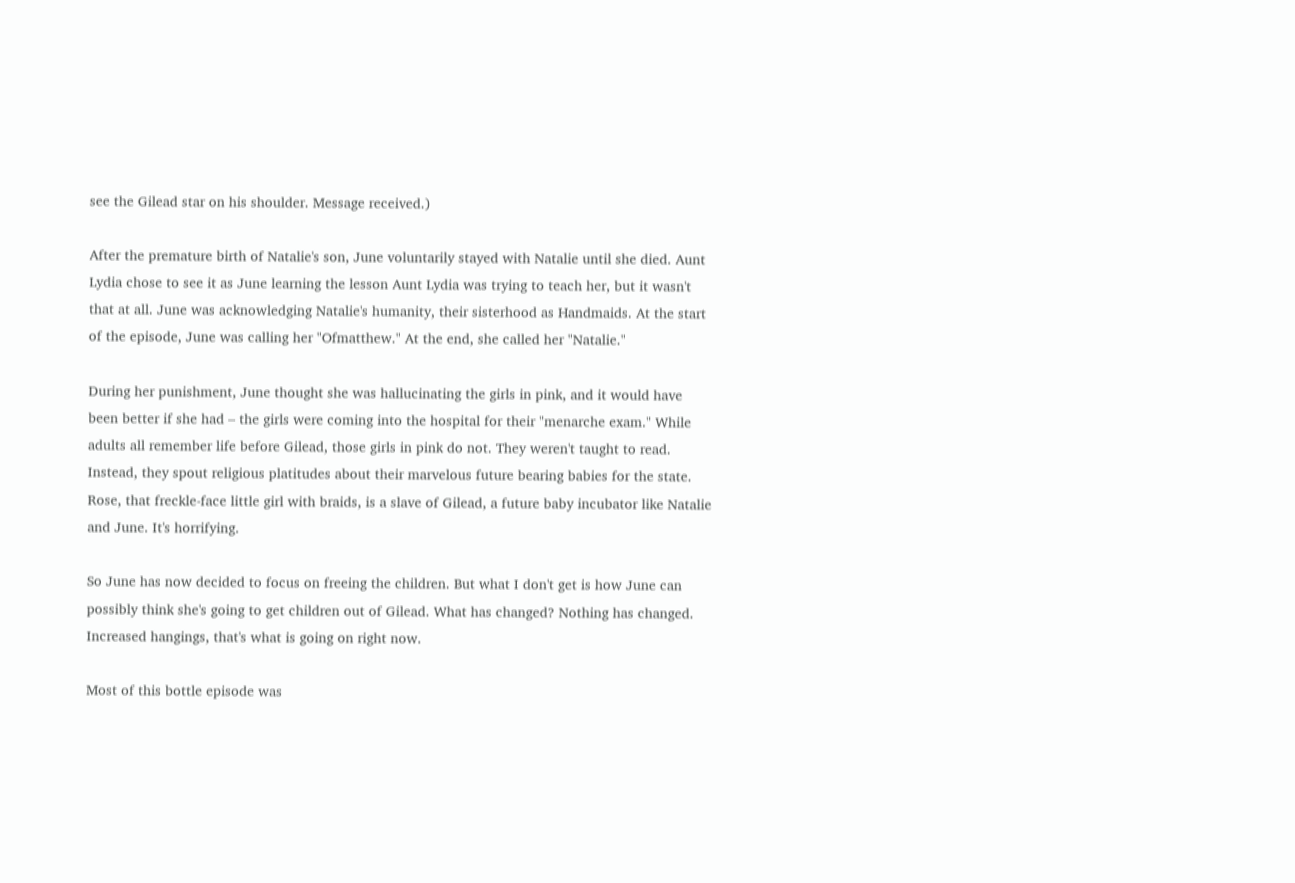see the Gilead star on his shoulder. Message received.)

After the premature birth of Natalie's son, June voluntarily stayed with Natalie until she died. Aunt Lydia chose to see it as June learning the lesson Aunt Lydia was trying to teach her, but it wasn't that at all. June was acknowledging Natalie's humanity, their sisterhood as Handmaids. At the start of the episode, June was calling her "Ofmatthew." At the end, she called her "Natalie."

During her punishment, June thought she was hallucinating the girls in pink, and it would have been better if she had – the girls were coming into the hospital for their "menarche exam." While adults all remember life before Gilead, those girls in pink do not. They weren't taught to read. Instead, they spout religious platitudes about their marvelous future bearing babies for the state. Rose, that freckle-face little girl with braids, is a slave of Gilead, a future baby incubator like Natalie and June. It's horrifying.

So June has now decided to focus on freeing the children. But what I don't get is how June can possibly think she's going to get children out of Gilead. What has changed? Nothing has changed. Increased hangings, that's what is going on right now.

Most of this bottle episode was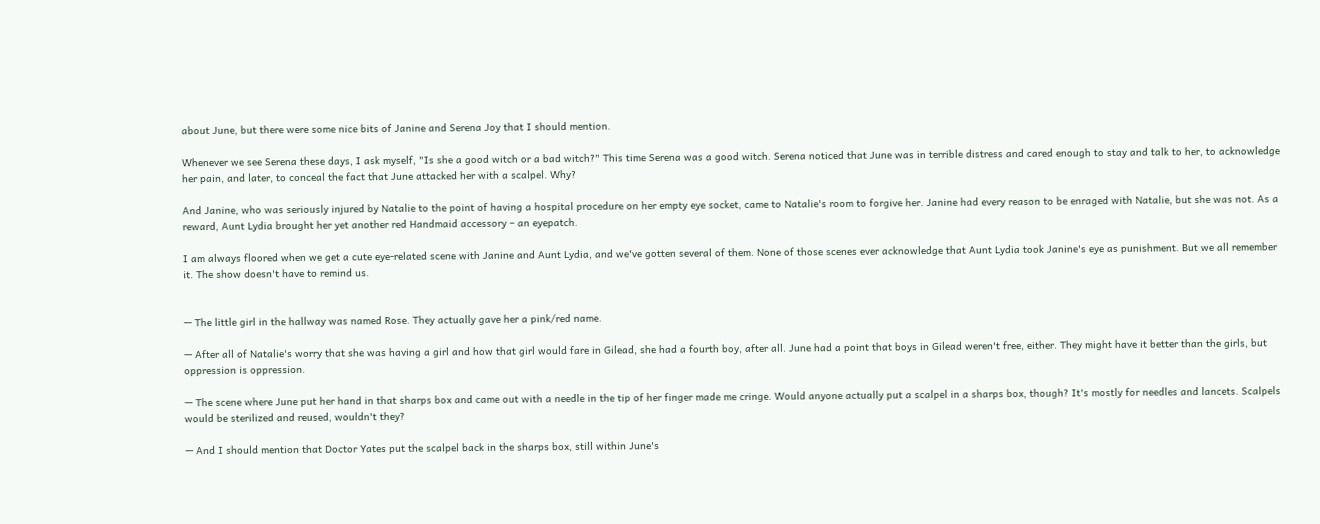about June, but there were some nice bits of Janine and Serena Joy that I should mention.

Whenever we see Serena these days, I ask myself, "Is she a good witch or a bad witch?" This time Serena was a good witch. Serena noticed that June was in terrible distress and cared enough to stay and talk to her, to acknowledge her pain, and later, to conceal the fact that June attacked her with a scalpel. Why?

And Janine, who was seriously injured by Natalie to the point of having a hospital procedure on her empty eye socket, came to Natalie's room to forgive her. Janine had every reason to be enraged with Natalie, but she was not. As a reward, Aunt Lydia brought her yet another red Handmaid accessory – an eyepatch.

I am always floored when we get a cute eye-related scene with Janine and Aunt Lydia, and we've gotten several of them. None of those scenes ever acknowledge that Aunt Lydia took Janine's eye as punishment. But we all remember it. The show doesn't have to remind us.


— The little girl in the hallway was named Rose. They actually gave her a pink/red name.

— After all of Natalie's worry that she was having a girl and how that girl would fare in Gilead, she had a fourth boy, after all. June had a point that boys in Gilead weren't free, either. They might have it better than the girls, but oppression is oppression.

— The scene where June put her hand in that sharps box and came out with a needle in the tip of her finger made me cringe. Would anyone actually put a scalpel in a sharps box, though? It's mostly for needles and lancets. Scalpels would be sterilized and reused, wouldn't they?

— And I should mention that Doctor Yates put the scalpel back in the sharps box, still within June's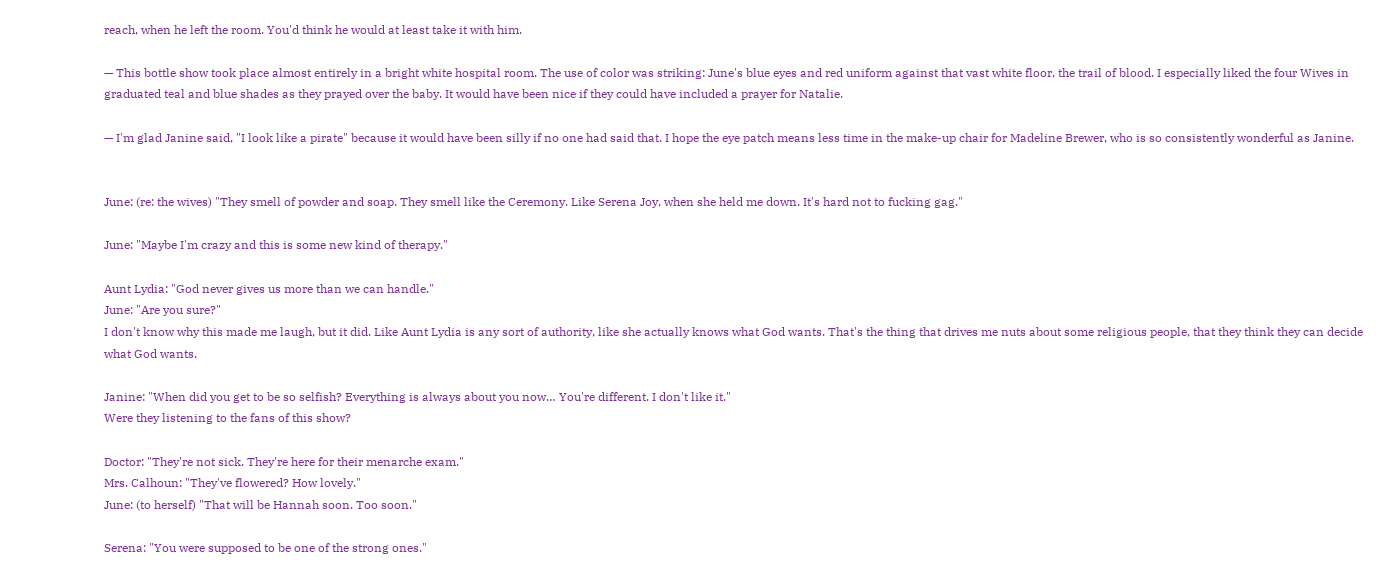reach, when he left the room. You'd think he would at least take it with him.

— This bottle show took place almost entirely in a bright white hospital room. The use of color was striking: June's blue eyes and red uniform against that vast white floor, the trail of blood. I especially liked the four Wives in graduated teal and blue shades as they prayed over the baby. It would have been nice if they could have included a prayer for Natalie.

— I'm glad Janine said, "I look like a pirate" because it would have been silly if no one had said that. I hope the eye patch means less time in the make-up chair for Madeline Brewer, who is so consistently wonderful as Janine.


June: (re: the wives) "They smell of powder and soap. They smell like the Ceremony. Like Serena Joy, when she held me down. It's hard not to fucking gag."

June: "Maybe I'm crazy and this is some new kind of therapy."

Aunt Lydia: "God never gives us more than we can handle."
June: "Are you sure?"
I don't know why this made me laugh, but it did. Like Aunt Lydia is any sort of authority, like she actually knows what God wants. That's the thing that drives me nuts about some religious people, that they think they can decide what God wants.

Janine: "When did you get to be so selfish? Everything is always about you now… You're different. I don't like it."
Were they listening to the fans of this show?

Doctor: "They're not sick. They're here for their menarche exam."
Mrs. Calhoun: "They've flowered? How lovely."
June: (to herself) "That will be Hannah soon. Too soon."

Serena: "You were supposed to be one of the strong ones."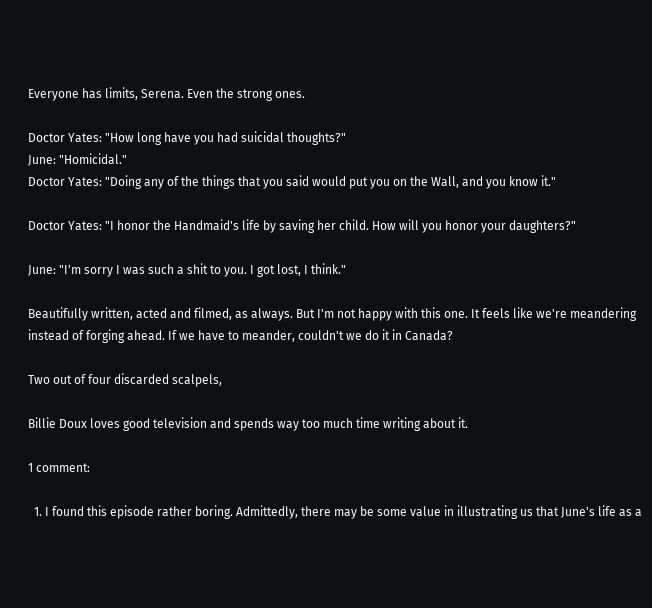Everyone has limits, Serena. Even the strong ones.

Doctor Yates: "How long have you had suicidal thoughts?"
June: "Homicidal."
Doctor Yates: "Doing any of the things that you said would put you on the Wall, and you know it."

Doctor Yates: "I honor the Handmaid's life by saving her child. How will you honor your daughters?"

June: "I'm sorry I was such a shit to you. I got lost, I think."

Beautifully written, acted and filmed, as always. But I'm not happy with this one. It feels like we're meandering instead of forging ahead. If we have to meander, couldn't we do it in Canada?

Two out of four discarded scalpels,

Billie Doux loves good television and spends way too much time writing about it.

1 comment:

  1. I found this episode rather boring. Admittedly, there may be some value in illustrating us that June's life as a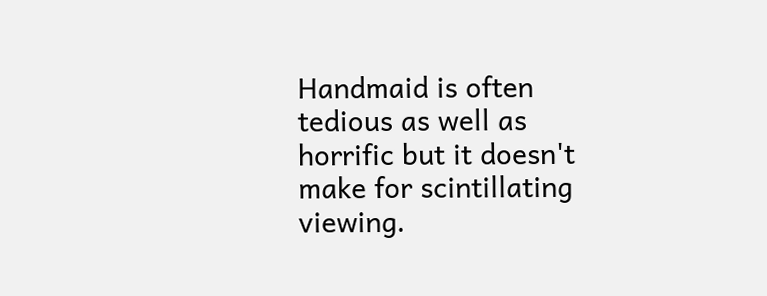Handmaid is often tedious as well as horrific but it doesn't make for scintillating viewing.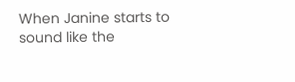When Janine starts to sound like the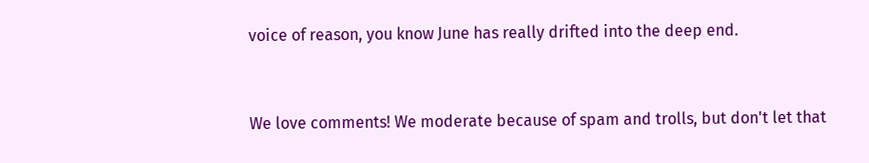voice of reason, you know June has really drifted into the deep end.


We love comments! We moderate because of spam and trolls, but don't let that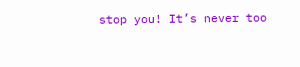stop you! It’s never too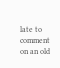late to comment on an old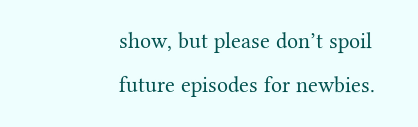show, but please don’t spoil future episodes for newbies.